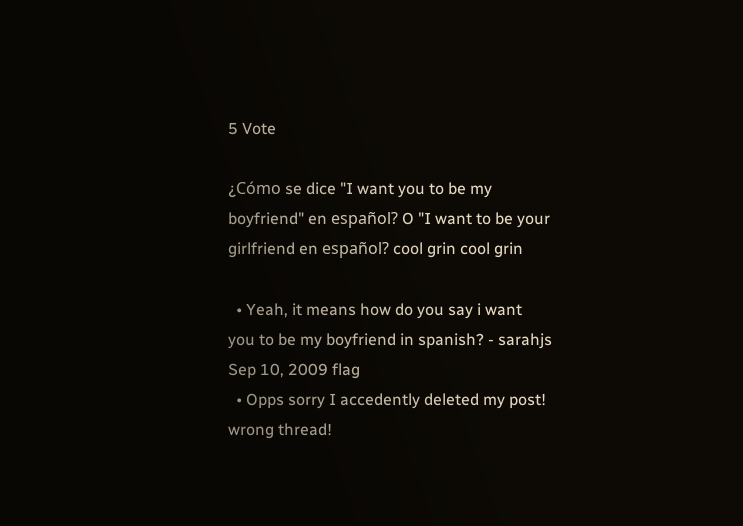5 Vote

¿Cómo se dice "I want you to be my boyfriend" en español? O "I want to be your girlfriend en español? cool grin cool grin

  • Yeah, it means how do you say i want you to be my boyfriend in spanish? - sarahjs Sep 10, 2009 flag
  • Opps sorry I accedently deleted my post! wrong thread!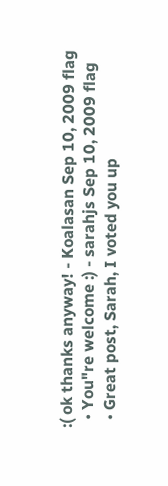:( ok thanks anyway! - Koalasan Sep 10, 2009 flag
  • You"re welcome :) - sarahjs Sep 10, 2009 flag
  • Great post, Sarah, I voted you up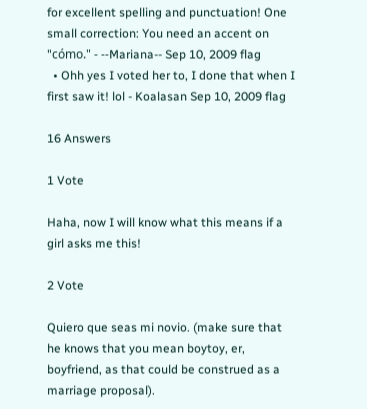for excellent spelling and punctuation! One small correction: You need an accent on "cómo." - --Mariana-- Sep 10, 2009 flag
  • Ohh yes I voted her to, I done that when I first saw it! lol - Koalasan Sep 10, 2009 flag

16 Answers

1 Vote

Haha, now I will know what this means if a girl asks me this!

2 Vote

Quiero que seas mi novio. (make sure that he knows that you mean boytoy, er, boyfriend, as that could be construed as a marriage proposal).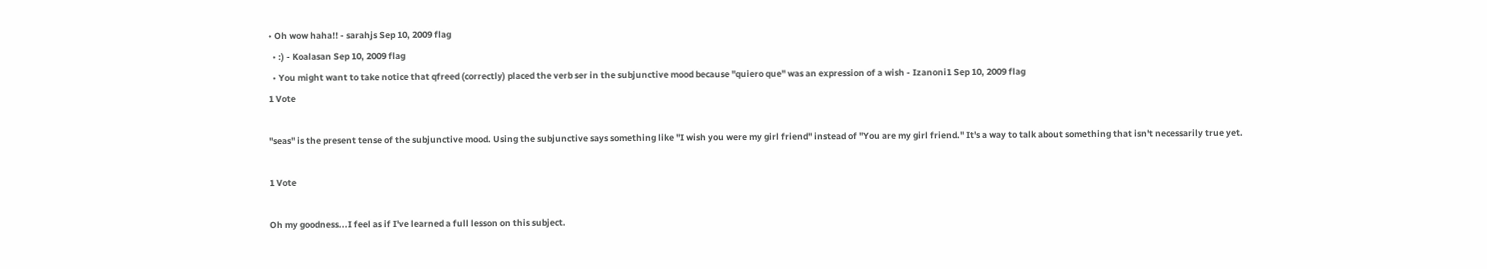• Oh wow haha!! - sarahjs Sep 10, 2009 flag
  • :) - Koalasan Sep 10, 2009 flag
  • You might want to take notice that qfreed (correctly) placed the verb ser in the subjunctive mood because "quiero que" was an expression of a wish - Izanoni1 Sep 10, 2009 flag
1 Vote

"seas" is the present tense of the subjunctive mood. Using the subjunctive says something like "I wish you were my girl friend" instead of "You are my girl friend." It's a way to talk about something that isn't necessarily true yet.

1 Vote

Oh my goodness...I feel as if I've learned a full lesson on this subject.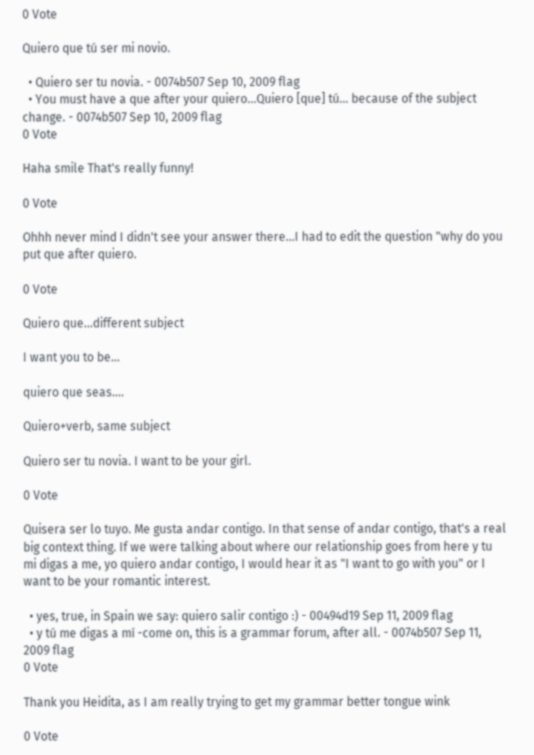0 Vote

Quiero que tú ser mi novio.

  • Quiero ser tu novia. - 0074b507 Sep 10, 2009 flag
  • You must have a que after your quiero...Quiero [que] tú... because of the subject change. - 0074b507 Sep 10, 2009 flag
0 Vote

Haha smile That's really funny!

0 Vote

Ohhh never mind I didn't see your answer there...I had to edit the question "why do you put que after quiero.

0 Vote

Quiero que...different subject

I want you to be...

quiero que seas....

Quiero+verb, same subject

Quiero ser tu novia. I want to be your girl.

0 Vote

Quisera ser lo tuyo. Me gusta andar contigo. In that sense of andar contigo, that's a real big context thing. If we were talking about where our relationship goes from here y tu mi digas a me, yo quiero andar contigo, I would hear it as "I want to go with you" or I want to be your romantic interest.

  • yes, true, in Spain we say: quiero salir contigo :) - 00494d19 Sep 11, 2009 flag
  • y tú me digas a mí -come on, this is a grammar forum, after all. - 0074b507 Sep 11, 2009 flag
0 Vote

Thank you Heidita, as I am really trying to get my grammar better tongue wink

0 Vote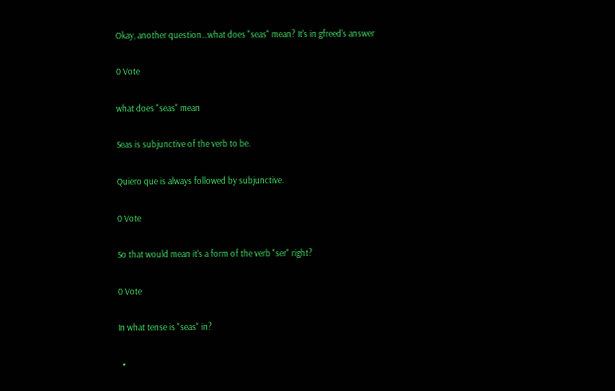Okay, another question...what does "seas" mean? It's in gfreed's answer

0 Vote

what does "seas" mean

Seas is subjunctive of the verb to be.

Quiero que is always followed by subjunctive.

0 Vote

So that would mean it's a form of the verb "ser" right?

0 Vote

In what tense is "seas" in?

  •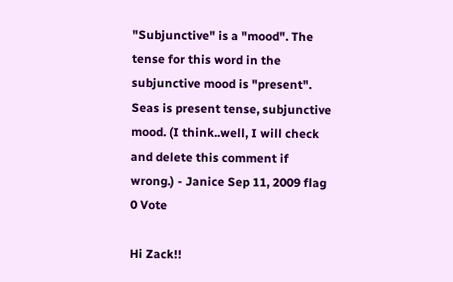"Subjunctive" is a "mood". The tense for this word in the subjunctive mood is "present". Seas is present tense, subjunctive mood. (I think..well, I will check and delete this comment if wrong.) - Janice Sep 11, 2009 flag
0 Vote

Hi Zack!!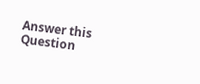Answer this Question